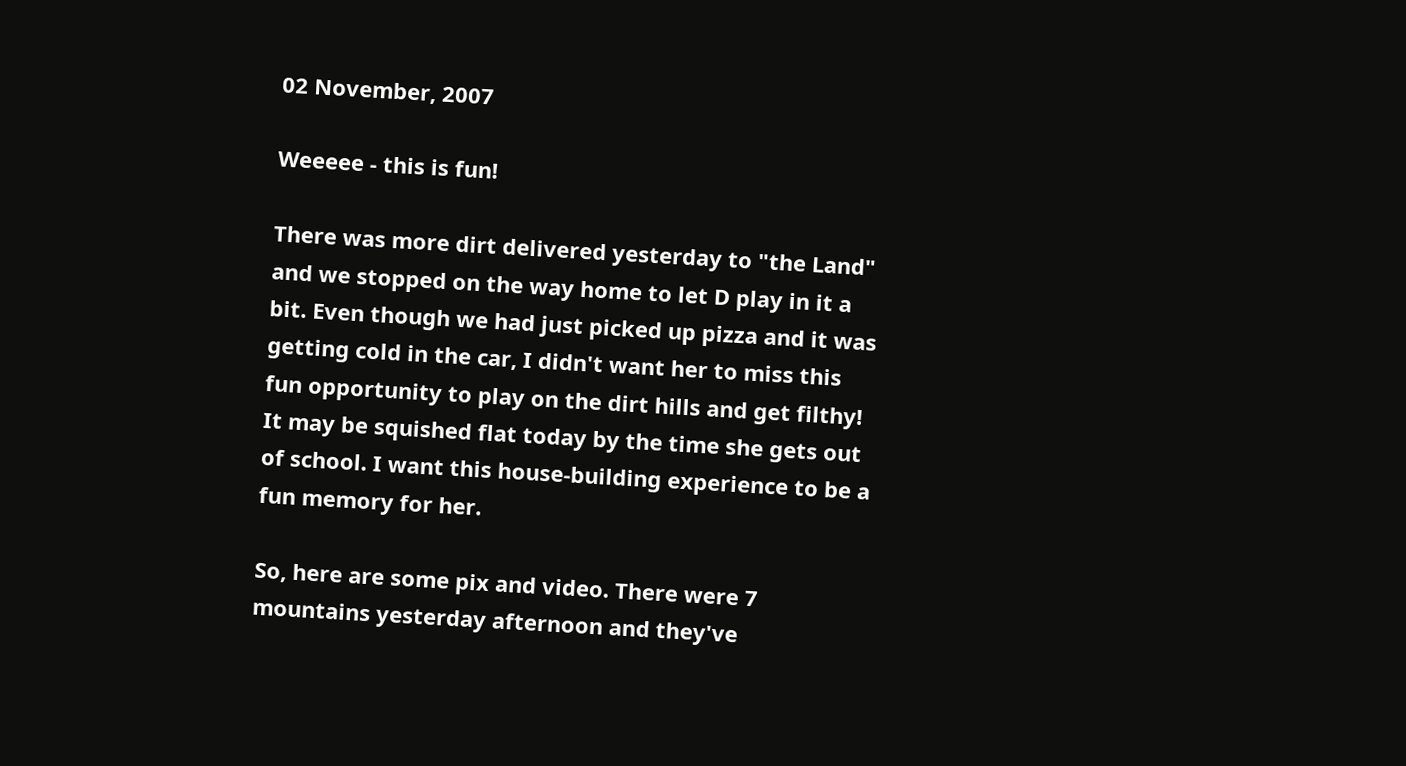02 November, 2007

Weeeee - this is fun!

There was more dirt delivered yesterday to "the Land" and we stopped on the way home to let D play in it a bit. Even though we had just picked up pizza and it was getting cold in the car, I didn't want her to miss this fun opportunity to play on the dirt hills and get filthy! It may be squished flat today by the time she gets out of school. I want this house-building experience to be a fun memory for her.

So, here are some pix and video. There were 7 mountains yesterday afternoon and they've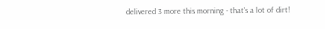delivered 3 more this morning - that's a lot of dirt!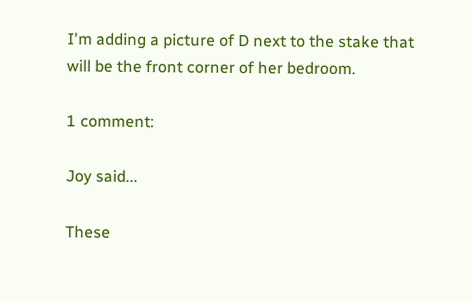I'm adding a picture of D next to the stake that will be the front corner of her bedroom.

1 comment:

Joy said...

These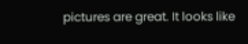pictures are great. It looks like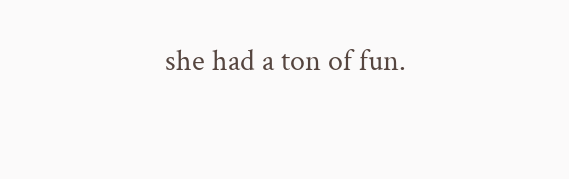she had a ton of fun.